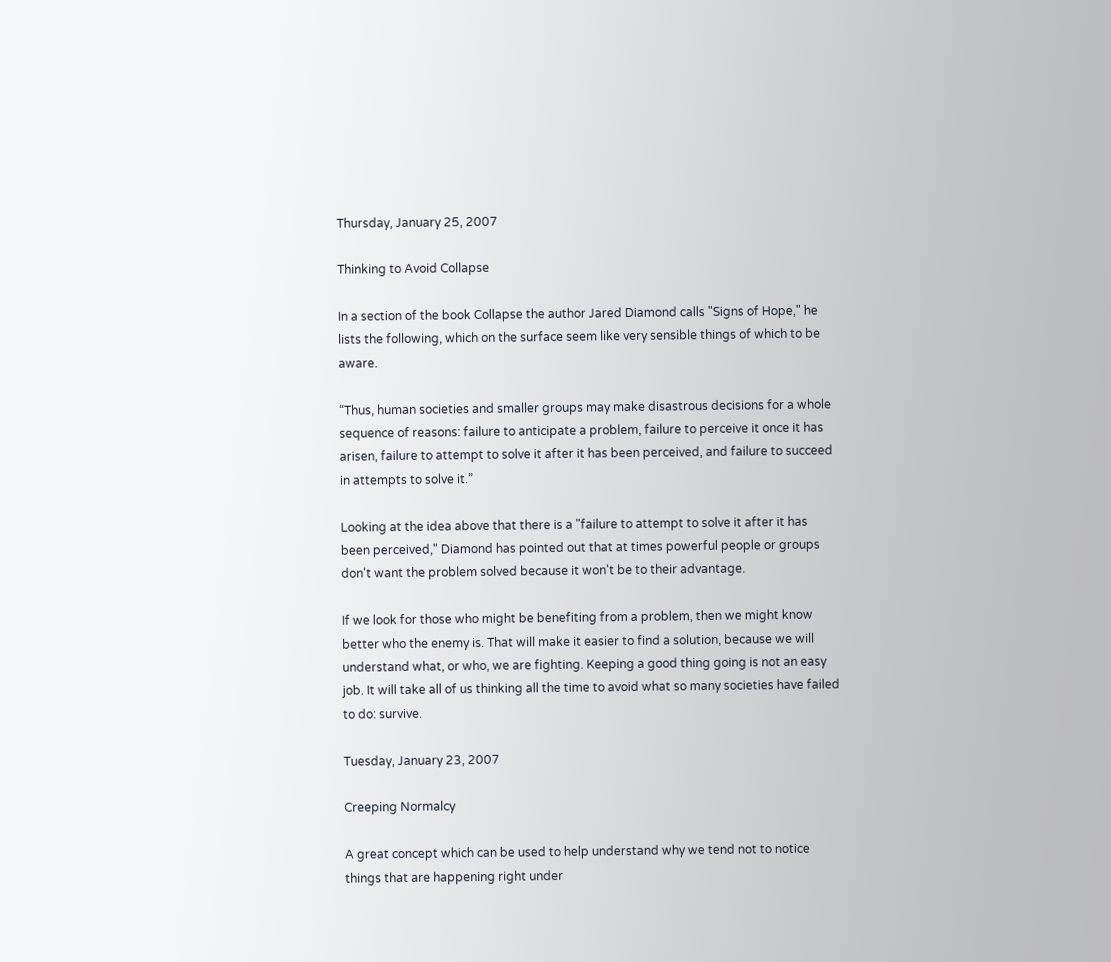Thursday, January 25, 2007

Thinking to Avoid Collapse

In a section of the book Collapse the author Jared Diamond calls "Signs of Hope," he lists the following, which on the surface seem like very sensible things of which to be aware.

“Thus, human societies and smaller groups may make disastrous decisions for a whole sequence of reasons: failure to anticipate a problem, failure to perceive it once it has arisen, failure to attempt to solve it after it has been perceived, and failure to succeed in attempts to solve it.”

Looking at the idea above that there is a "failure to attempt to solve it after it has been perceived," Diamond has pointed out that at times powerful people or groups don't want the problem solved because it won't be to their advantage.

If we look for those who might be benefiting from a problem, then we might know better who the enemy is. That will make it easier to find a solution, because we will understand what, or who, we are fighting. Keeping a good thing going is not an easy job. It will take all of us thinking all the time to avoid what so many societies have failed to do: survive.

Tuesday, January 23, 2007

Creeping Normalcy

A great concept which can be used to help understand why we tend not to notice things that are happening right under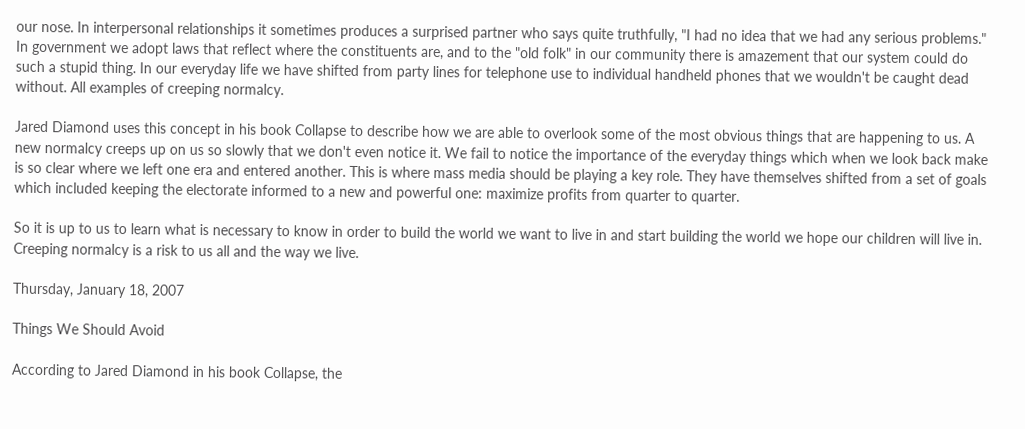our nose. In interpersonal relationships it sometimes produces a surprised partner who says quite truthfully, "I had no idea that we had any serious problems." In government we adopt laws that reflect where the constituents are, and to the "old folk" in our community there is amazement that our system could do such a stupid thing. In our everyday life we have shifted from party lines for telephone use to individual handheld phones that we wouldn't be caught dead without. All examples of creeping normalcy.

Jared Diamond uses this concept in his book Collapse to describe how we are able to overlook some of the most obvious things that are happening to us. A new normalcy creeps up on us so slowly that we don't even notice it. We fail to notice the importance of the everyday things which when we look back make is so clear where we left one era and entered another. This is where mass media should be playing a key role. They have themselves shifted from a set of goals which included keeping the electorate informed to a new and powerful one: maximize profits from quarter to quarter.

So it is up to us to learn what is necessary to know in order to build the world we want to live in and start building the world we hope our children will live in. Creeping normalcy is a risk to us all and the way we live.

Thursday, January 18, 2007

Things We Should Avoid

According to Jared Diamond in his book Collapse, the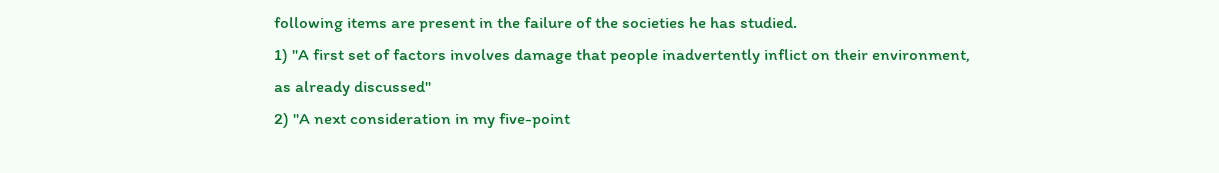following items are present in the failure of the societies he has studied.
1) "A first set of factors involves damage that people inadvertently inflict on their environment, as already discussed"
2) "A next consideration in my five-point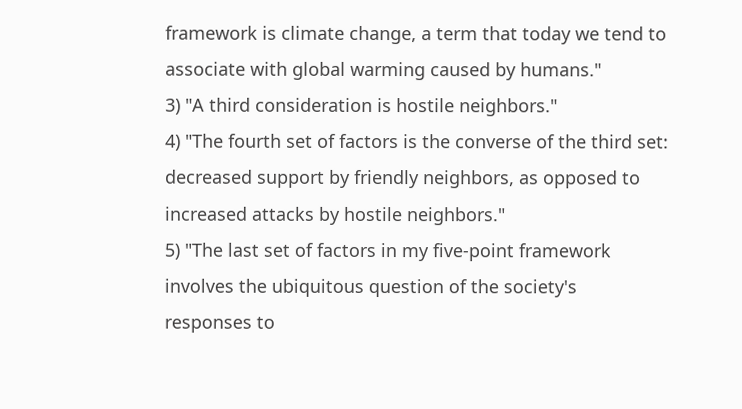framework is climate change, a term that today we tend to associate with global warming caused by humans."
3) "A third consideration is hostile neighbors."
4) "The fourth set of factors is the converse of the third set: decreased support by friendly neighbors, as opposed to increased attacks by hostile neighbors."
5) "The last set of factors in my five-point framework involves the ubiquitous question of the society's responses to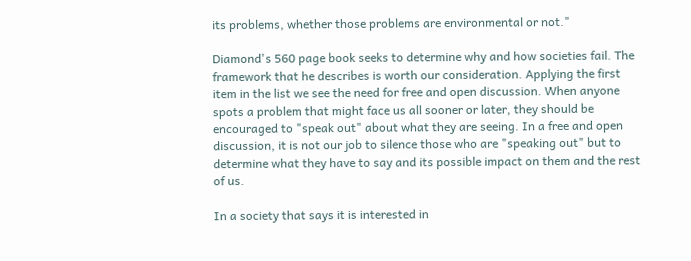its problems, whether those problems are environmental or not."

Diamond's 560 page book seeks to determine why and how societies fail. The framework that he describes is worth our consideration. Applying the first item in the list we see the need for free and open discussion. When anyone spots a problem that might face us all sooner or later, they should be encouraged to "speak out" about what they are seeing. In a free and open discussion, it is not our job to silence those who are "speaking out" but to determine what they have to say and its possible impact on them and the rest of us.

In a society that says it is interested in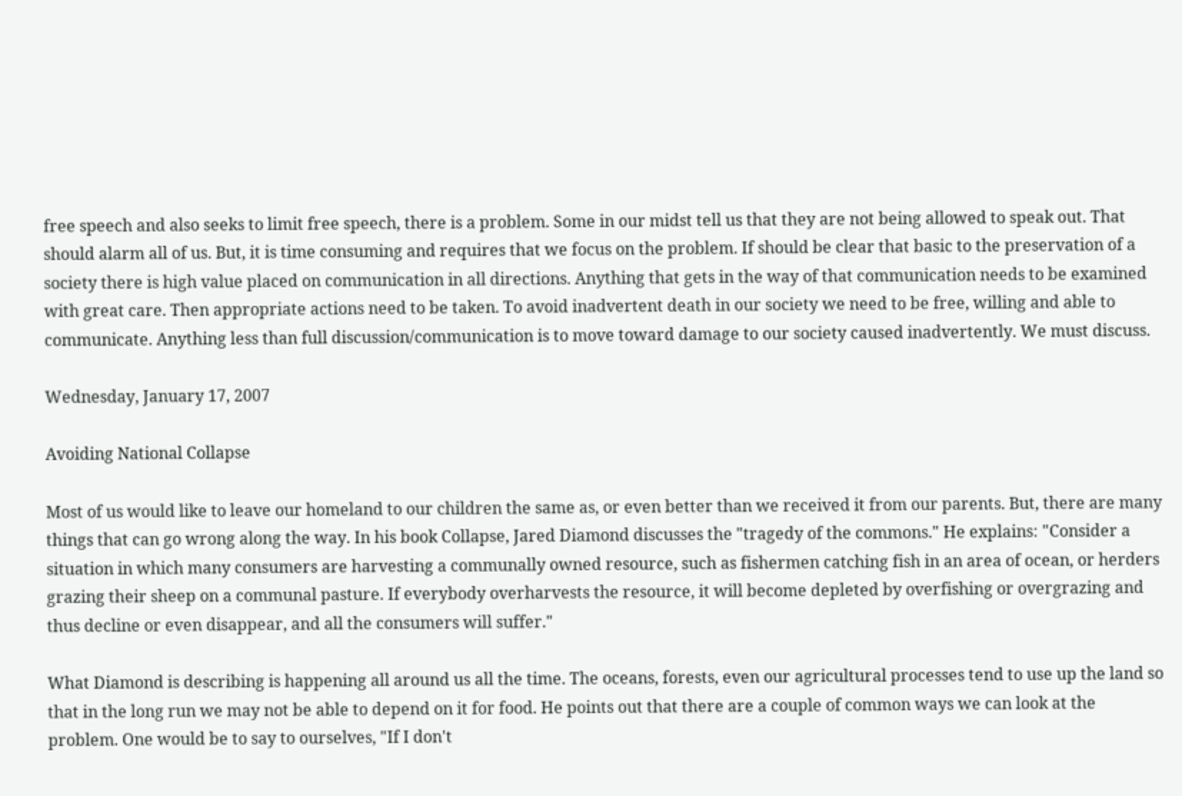free speech and also seeks to limit free speech, there is a problem. Some in our midst tell us that they are not being allowed to speak out. That should alarm all of us. But, it is time consuming and requires that we focus on the problem. If should be clear that basic to the preservation of a society there is high value placed on communication in all directions. Anything that gets in the way of that communication needs to be examined with great care. Then appropriate actions need to be taken. To avoid inadvertent death in our society we need to be free, willing and able to communicate. Anything less than full discussion/communication is to move toward damage to our society caused inadvertently. We must discuss.

Wednesday, January 17, 2007

Avoiding National Collapse

Most of us would like to leave our homeland to our children the same as, or even better than we received it from our parents. But, there are many things that can go wrong along the way. In his book Collapse, Jared Diamond discusses the "tragedy of the commons." He explains: "Consider a situation in which many consumers are harvesting a communally owned resource, such as fishermen catching fish in an area of ocean, or herders grazing their sheep on a communal pasture. If everybody overharvests the resource, it will become depleted by overfishing or overgrazing and thus decline or even disappear, and all the consumers will suffer."

What Diamond is describing is happening all around us all the time. The oceans, forests, even our agricultural processes tend to use up the land so that in the long run we may not be able to depend on it for food. He points out that there are a couple of common ways we can look at the problem. One would be to say to ourselves, "If I don't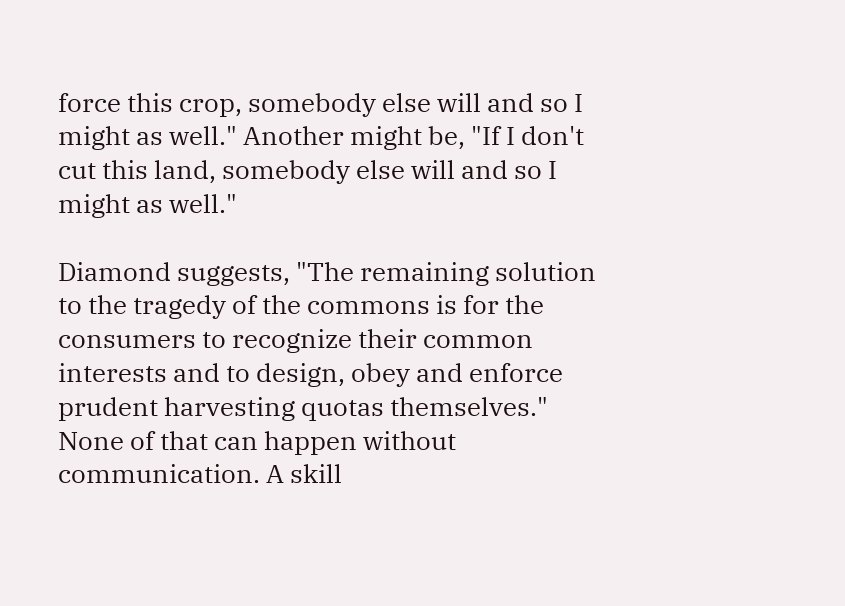force this crop, somebody else will and so I might as well." Another might be, "If I don't cut this land, somebody else will and so I might as well."

Diamond suggests, "The remaining solution to the tragedy of the commons is for the consumers to recognize their common interests and to design, obey and enforce prudent harvesting quotas themselves." None of that can happen without communication. A skill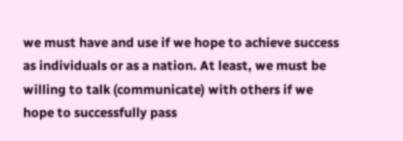we must have and use if we hope to achieve success as individuals or as a nation. At least, we must be willing to talk (communicate) with others if we hope to successfully pass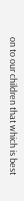on to our children that which is best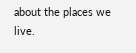about the places we live.